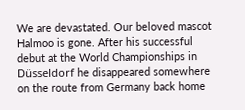We are devastated. Our beloved mascot Halmoo is gone. After his successful debut at the World Championships in Düsseldorf he disappeared somewhere on the route from Germany back home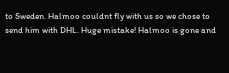to Sweden. Halmoo couldnt fly with us so we chose to send him with DHL. Huge mistake! Halmoo is gone and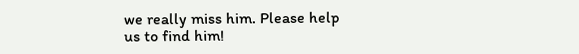we really miss him. Please help us to find him!